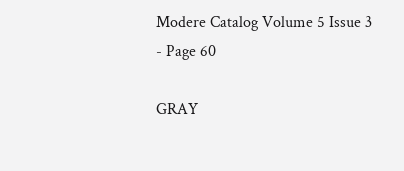Modere Catalog Volume 5 Issue 3 - Page 60

GRAY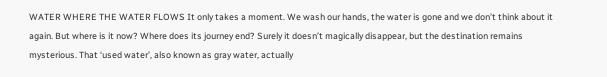WATER WHERE THE WATER FLOWS It only takes a moment. We wash our hands, the water is gone and we don’t think about it again. But where is it now? Where does its journey end? Surely it doesn’t magically disappear, but the destination remains mysterious. That ‘used water’, also known as gray water, actually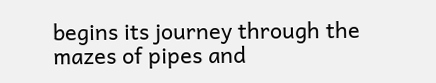begins its journey through the mazes of pipes and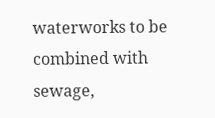waterworks to be combined with sewage,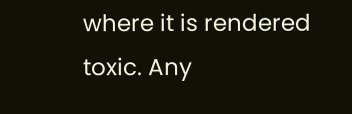where it is rendered toxic. Any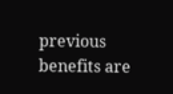previous benefits are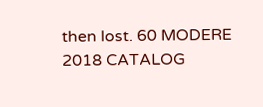then lost. 60 MODERE 2018 CATALOG